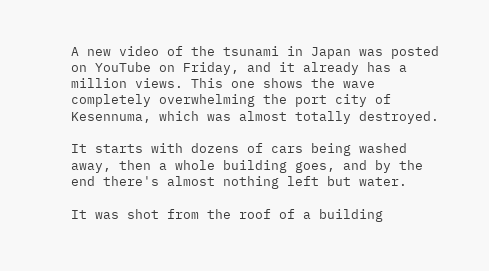A new video of the tsunami in Japan was posted on YouTube on Friday, and it already has a million views. This one shows the wave completely overwhelming the port city of Kesennuma, which was almost totally destroyed.

It starts with dozens of cars being washed away, then a whole building goes, and by the end there's almost nothing left but water.

It was shot from the roof of a building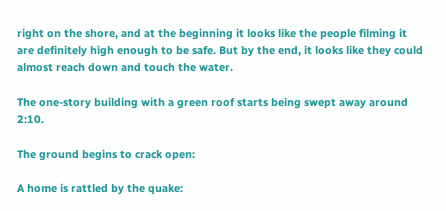right on the shore, and at the beginning it looks like the people filming it are definitely high enough to be safe. But by the end, it looks like they could almost reach down and touch the water.

The one-story building with a green roof starts being swept away around 2:10.

The ground begins to crack open:

A home is rattled by the quake: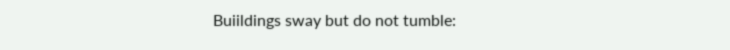Buiildings sway but do not tumble: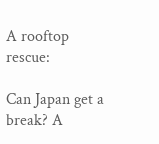A rooftop rescue:

Can Japan get a break? A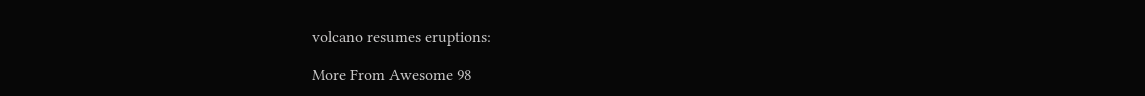volcano resumes eruptions:

More From Awesome 98